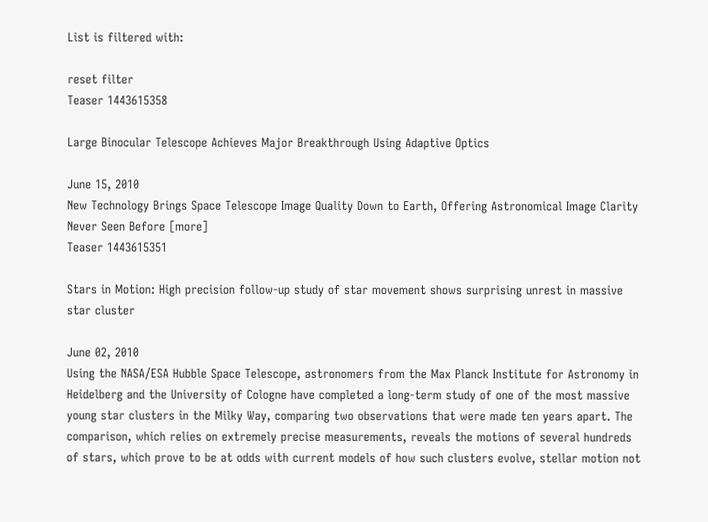List is filtered with:

reset filter
Teaser 1443615358

Large Binocular Telescope Achieves Major Breakthrough Using Adaptive Optics

June 15, 2010
New Technology Brings Space Telescope Image Quality Down to Earth, Offering Astronomical Image Clarity Never Seen Before [more]
Teaser 1443615351

Stars in Motion: High precision follow-up study of star movement shows surprising unrest in massive star cluster

June 02, 2010
Using the NASA/ESA Hubble Space Telescope, astronomers from the Max Planck Institute for Astronomy in Heidelberg and the University of Cologne have completed a long-term study of one of the most massive young star clusters in the Milky Way, comparing two observations that were made ten years apart. The comparison, which relies on extremely precise measurements, reveals the motions of several hundreds of stars, which prove to be at odds with current models of how such clusters evolve, stellar motion not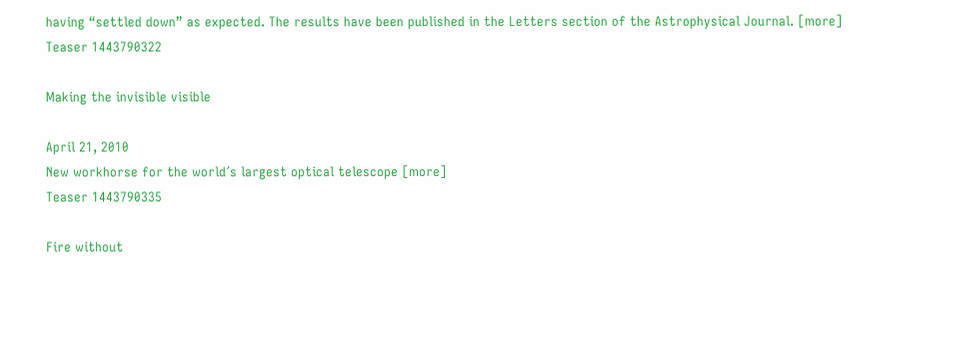having “settled down” as expected. The results have been published in the Letters section of the Astrophysical Journal. [more]
Teaser 1443790322

Making the invisible visible

April 21, 2010
New workhorse for the world´s largest optical telescope [more]
Teaser 1443790335

Fire without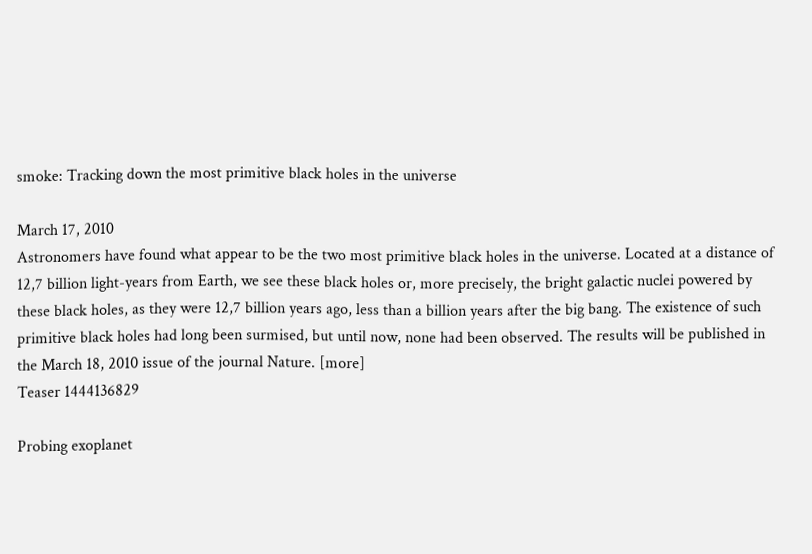smoke: Tracking down the most primitive black holes in the universe

March 17, 2010
Astronomers have found what appear to be the two most primitive black holes in the universe. Located at a distance of 12,7 billion light-years from Earth, we see these black holes or, more precisely, the bright galactic nuclei powered by these black holes, as they were 12,7 billion years ago, less than a billion years after the big bang. The existence of such primitive black holes had long been surmised, but until now, none had been observed. The results will be published in the March 18, 2010 issue of the journal Nature. [more]
Teaser 1444136829

Probing exoplanet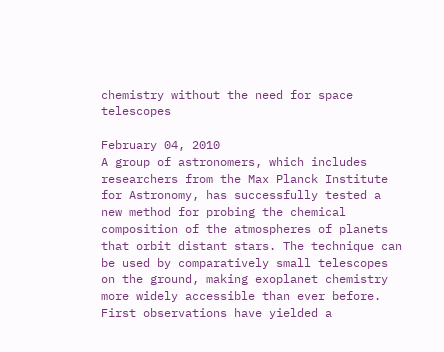chemistry without the need for space telescopes

February 04, 2010
A group of astronomers, which includes researchers from the Max Planck Institute for Astronomy, has successfully tested a new method for probing the chemical composition of the atmospheres of planets that orbit distant stars. The technique can be used by comparatively small telescopes on the ground, making exoplanet chemistry more widely accessible than ever before. First observations have yielded a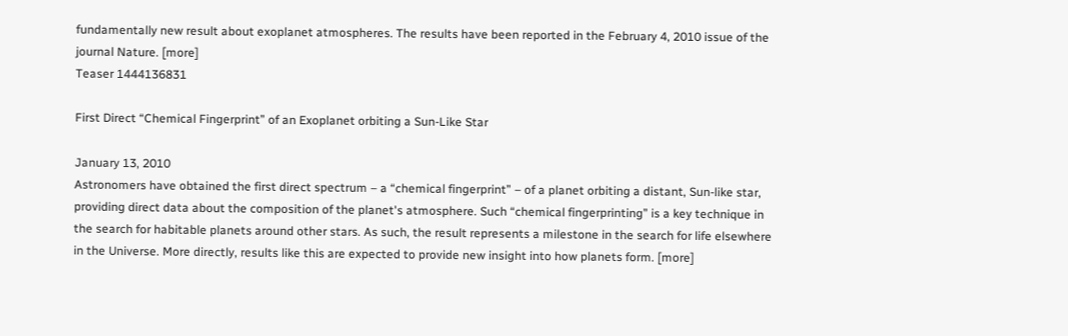fundamentally new result about exoplanet atmospheres. The results have been reported in the February 4, 2010 issue of the journal Nature. [more]
Teaser 1444136831

First Direct “Chemical Fingerprint” of an Exoplanet orbiting a Sun-Like Star

January 13, 2010
Astronomers have obtained the first direct spectrum – a “chemical fingerprint” – of a planet orbiting a distant, Sun-like star, providing direct data about the composition of the planet's atmosphere. Such “chemical fingerprinting” is a key technique in the search for habitable planets around other stars. As such, the result represents a milestone in the search for life elsewhere in the Universe. More directly, results like this are expected to provide new insight into how planets form. [more]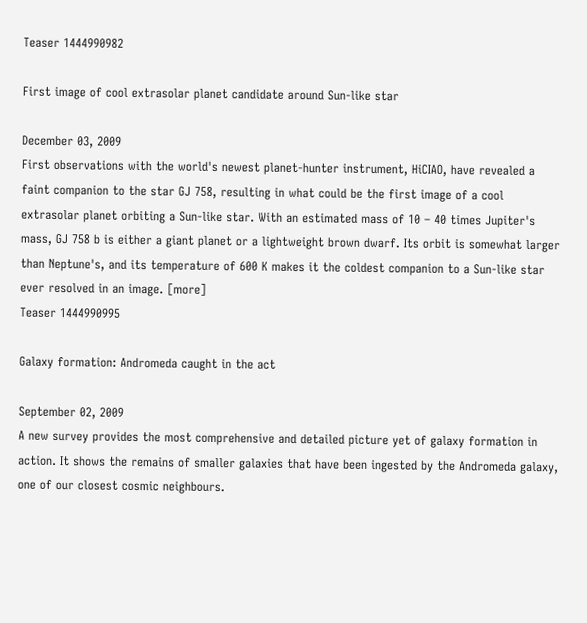Teaser 1444990982

First image of cool extrasolar planet candidate around Sun-like star

December 03, 2009
First observations with the world's newest planet-hunter instrument, HiCIAO, have revealed a faint companion to the star GJ 758, resulting in what could be the first image of a cool extrasolar planet orbiting a Sun-like star. With an estimated mass of 10 – 40 times Jupiter's mass, GJ 758 b is either a giant planet or a lightweight brown dwarf. Its orbit is somewhat larger than Neptune's, and its temperature of 600 K makes it the coldest companion to a Sun-like star ever resolved in an image. [more]
Teaser 1444990995

Galaxy formation: Andromeda caught in the act

September 02, 2009
A new survey provides the most comprehensive and detailed picture yet of galaxy formation in action. It shows the remains of smaller galaxies that have been ingested by the Andromeda galaxy, one of our closest cosmic neighbours.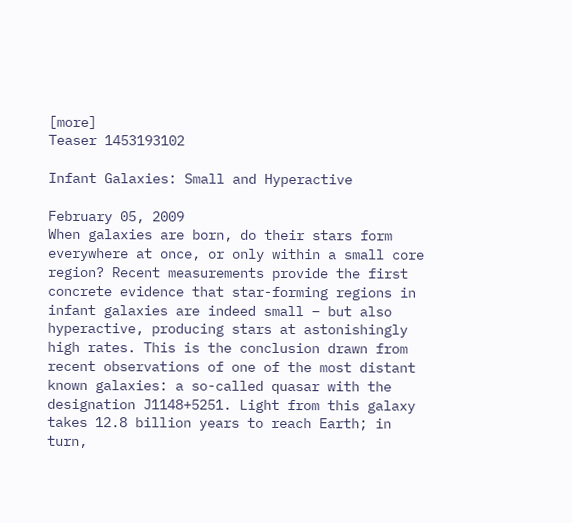[more]
Teaser 1453193102

Infant Galaxies: Small and Hyperactive

February 05, 2009
When galaxies are born, do their stars form everywhere at once, or only within a small core region? Recent measurements provide the first concrete evidence that star-forming regions in infant galaxies are indeed small – but also hyperactive, producing stars at astonishingly high rates. This is the conclusion drawn from recent observations of one of the most distant known galaxies: a so-called quasar with the designation J1148+5251. Light from this galaxy takes 12.8 billion years to reach Earth; in turn,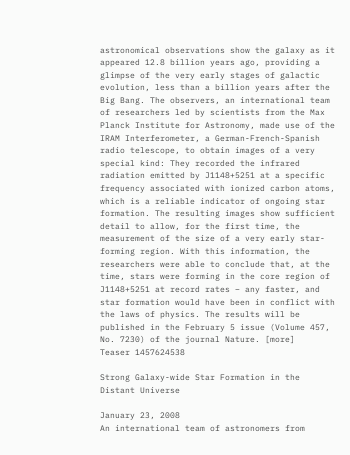astronomical observations show the galaxy as it appeared 12.8 billion years ago, providing a glimpse of the very early stages of galactic evolution, less than a billion years after the Big Bang. The observers, an international team of researchers led by scientists from the Max Planck Institute for Astronomy, made use of the IRAM Interferometer, a German-French-Spanish radio telescope, to obtain images of a very special kind: They recorded the infrared radiation emitted by J1148+5251 at a specific frequency associated with ionized carbon atoms, which is a reliable indicator of ongoing star formation. The resulting images show sufficient detail to allow, for the first time, the measurement of the size of a very early star-forming region. With this information, the researchers were able to conclude that, at the time, stars were forming in the core region of J1148+5251 at record rates – any faster, and star formation would have been in conflict with the laws of physics. The results will be published in the February 5 issue (Volume 457, No. 7230) of the journal Nature. [more]
Teaser 1457624538

Strong Galaxy-wide Star Formation in the Distant Universe

January 23, 2008
An international team of astronomers from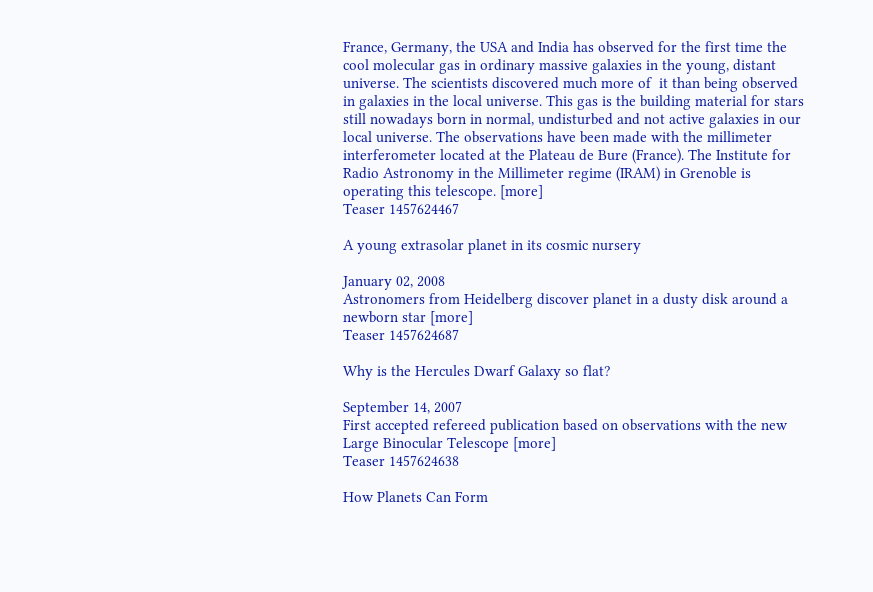France, Germany, the USA and India has observed for the first time the cool molecular gas in ordinary massive galaxies in the young, distant universe. The scientists discovered much more of  it than being observed in galaxies in the local universe. This gas is the building material for stars still nowadays born in normal, undisturbed and not active galaxies in our local universe. The observations have been made with the millimeter interferometer located at the Plateau de Bure (France). The Institute for Radio Astronomy in the Millimeter regime (IRAM) in Grenoble is operating this telescope. [more]
Teaser 1457624467

A young extrasolar planet in its cosmic nursery

January 02, 2008
Astronomers from Heidelberg discover planet in a dusty disk around a newborn star [more]
Teaser 1457624687

Why is the Hercules Dwarf Galaxy so flat?

September 14, 2007
First accepted refereed publication based on observations with the new Large Binocular Telescope [more]
Teaser 1457624638

How Planets Can Form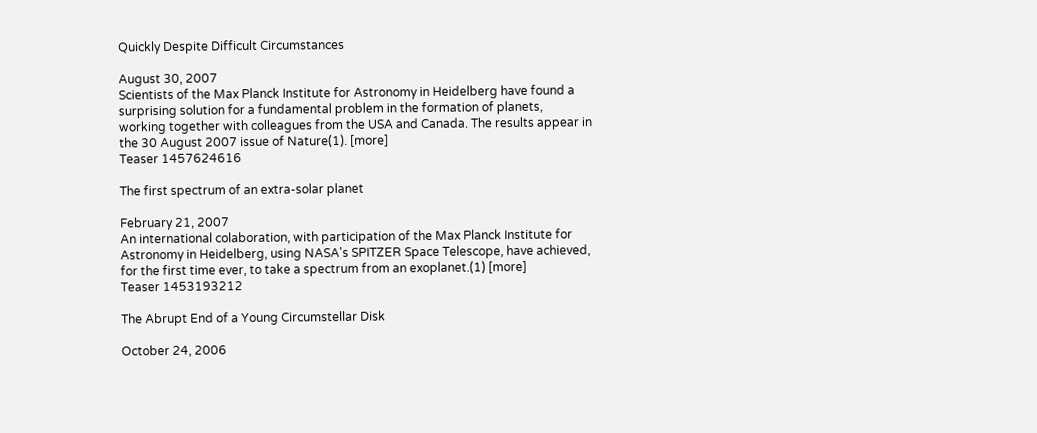Quickly Despite Difficult Circumstances

August 30, 2007
Scientists of the Max Planck Institute for Astronomy in Heidelberg have found a surprising solution for a fundamental problem in the formation of planets, working together with colleagues from the USA and Canada. The results appear in the 30 August 2007 issue of Nature(1). [more]
Teaser 1457624616

The first spectrum of an extra-solar planet

February 21, 2007
An international colaboration, with participation of the Max Planck Institute for Astronomy in Heidelberg, using NASA's SPITZER Space Telescope, have achieved, for the first time ever, to take a spectrum from an exoplanet.(1) [more]
Teaser 1453193212

The Abrupt End of a Young Circumstellar Disk

October 24, 2006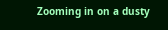Zooming in on a dusty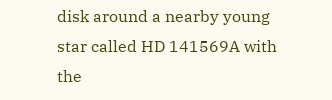disk around a nearby young star called HD 141569A with the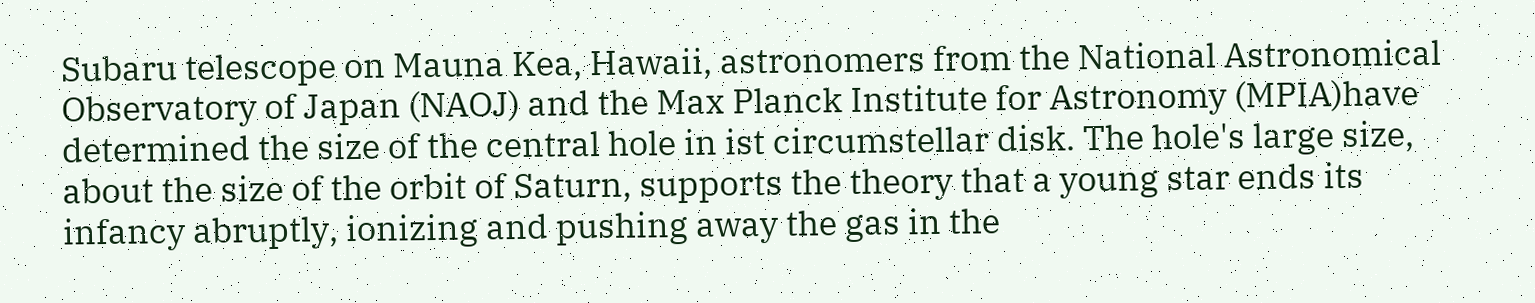Subaru telescope on Mauna Kea, Hawaii, astronomers from the National Astronomical Observatory of Japan (NAOJ) and the Max Planck Institute for Astronomy (MPIA)have determined the size of the central hole in ist circumstellar disk. The hole's large size, about the size of the orbit of Saturn, supports the theory that a young star ends its infancy abruptly, ionizing and pushing away the gas in the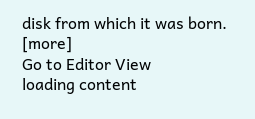disk from which it was born. [more]
Go to Editor View
loading content